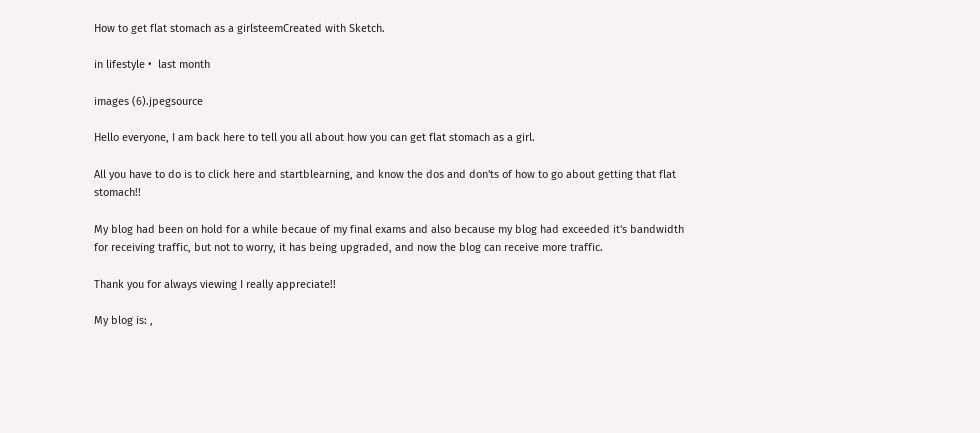How to get flat stomach as a girlsteemCreated with Sketch.

in lifestyle •  last month

images (6).jpegsource

Hello everyone, I am back here to tell you all about how you can get flat stomach as a girl.

All you have to do is to click here and startblearning, and know the dos and don'ts of how to go about getting that flat stomach!!

My blog had been on hold for a while becaue of my final exams and also because my blog had exceeded it's bandwidth for receiving traffic, but not to worry, it has being upgraded, and now the blog can receive more traffic.

Thank you for always viewing I really appreciate!!

My blog is: ,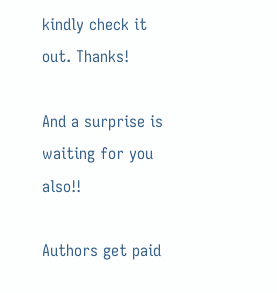kindly check it out. Thanks!

And a surprise is waiting for you also!!

Authors get paid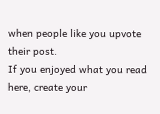when people like you upvote their post.
If you enjoyed what you read here, create your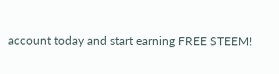account today and start earning FREE STEEM!